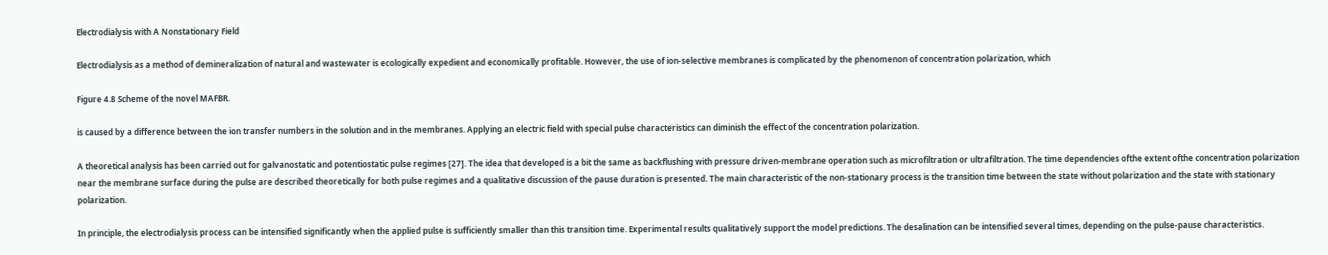Electrodialysis with A Nonstationary Field

Electrodialysis as a method of demineralization of natural and wastewater is ecologically expedient and economically profitable. However, the use of ion-selective membranes is complicated by the phenomenon of concentration polarization, which

Figure 4.8 Scheme of the novel MAFBR.

is caused by a difference between the ion transfer numbers in the solution and in the membranes. Applying an electric field with special pulse characteristics can diminish the effect of the concentration polarization.

A theoretical analysis has been carried out for galvanostatic and potentiostatic pulse regimes [27]. The idea that developed is a bit the same as backflushing with pressure driven-membrane operation such as microfiltration or ultrafiltration. The time dependencies ofthe extent ofthe concentration polarization near the membrane surface during the pulse are described theoretically for both pulse regimes and a qualitative discussion of the pause duration is presented. The main characteristic of the non-stationary process is the transition time between the state without polarization and the state with stationary polarization.

In principle, the electrodialysis process can be intensified significantly when the applied pulse is sufficiently smaller than this transition time. Experimental results qualitatively support the model predictions. The desalination can be intensified several times, depending on the pulse-pause characteristics.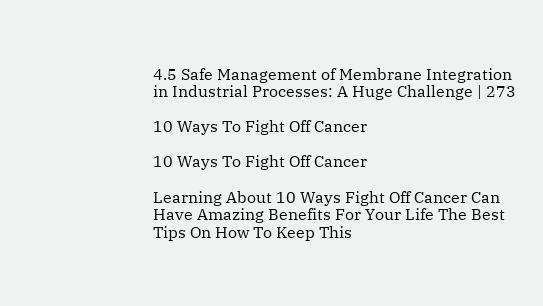4.5 Safe Management of Membrane Integration in Industrial Processes: A Huge Challenge | 273

10 Ways To Fight Off Cancer

10 Ways To Fight Off Cancer

Learning About 10 Ways Fight Off Cancer Can Have Amazing Benefits For Your Life The Best Tips On How To Keep This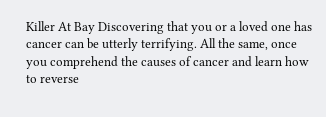Killer At Bay Discovering that you or a loved one has cancer can be utterly terrifying. All the same, once you comprehend the causes of cancer and learn how to reverse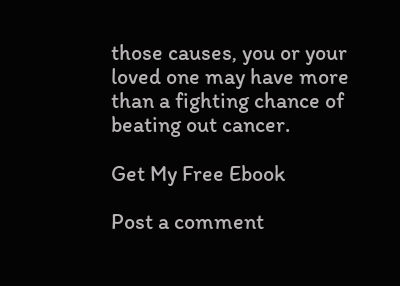those causes, you or your loved one may have more than a fighting chance of beating out cancer.

Get My Free Ebook

Post a comment